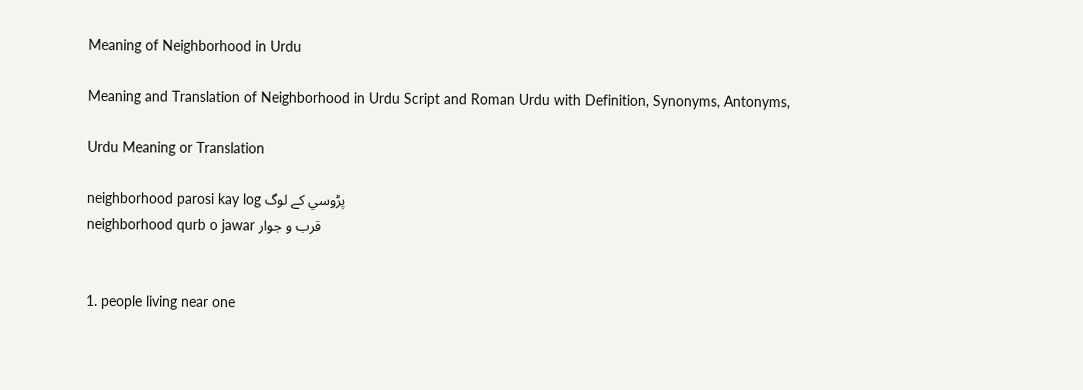Meaning of Neighborhood in Urdu

Meaning and Translation of Neighborhood in Urdu Script and Roman Urdu with Definition, Synonyms, Antonyms,

Urdu Meaning or Translation

neighborhood parosi kay log پڑوسي کے لوگ
neighborhood qurb o jawar قرب و جوار


1. people living near one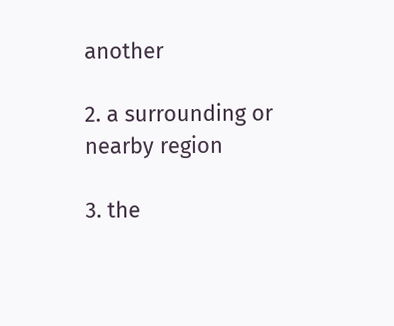another

2. a surrounding or nearby region

3. the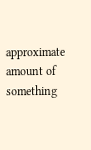approximate amount of something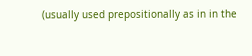(usually used prepositionally as in in the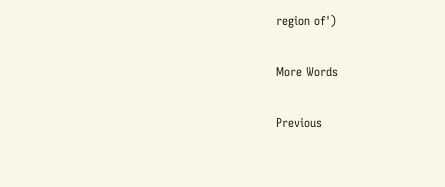region of')

More Words

Previous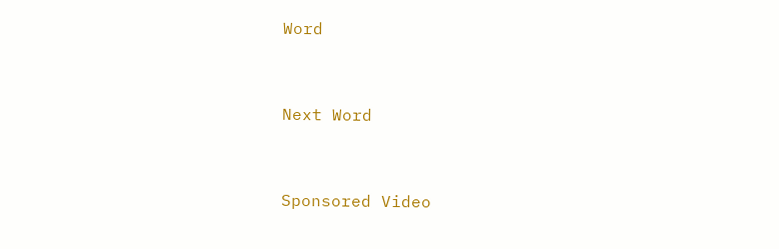Word


Next Word


Sponsored Video